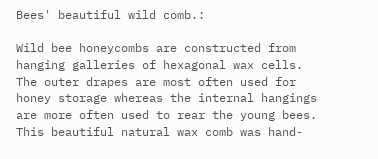Bees' beautiful wild comb.:

Wild bee honeycombs are constructed from hanging galleries of hexagonal wax cells. The outer drapes are most often used for honey storage whereas the internal hangings are more often used to rear the young bees. This beautiful natural wax comb was hand-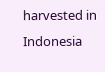harvested in Indonesia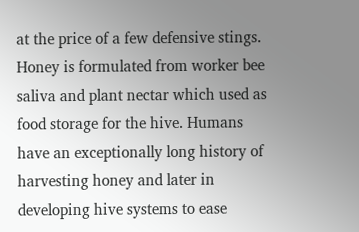at the price of a few defensive stings. Honey is formulated from worker bee saliva and plant nectar which used as food storage for the hive. Humans have an exceptionally long history of harvesting honey and later in developing hive systems to ease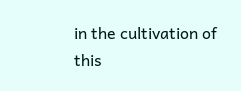in the cultivation of this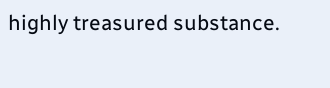highly treasured substance.